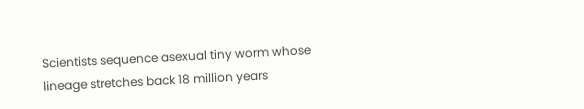Scientists sequence asexual tiny worm whose lineage stretches back 18 million years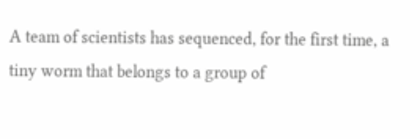A team of scientists has sequenced, for the first time, a tiny worm that belongs to a group of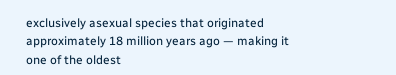exclusively asexual species that originated approximately 18 million years ago — making it one of the oldest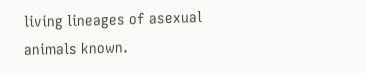living lineages of asexual animals known.